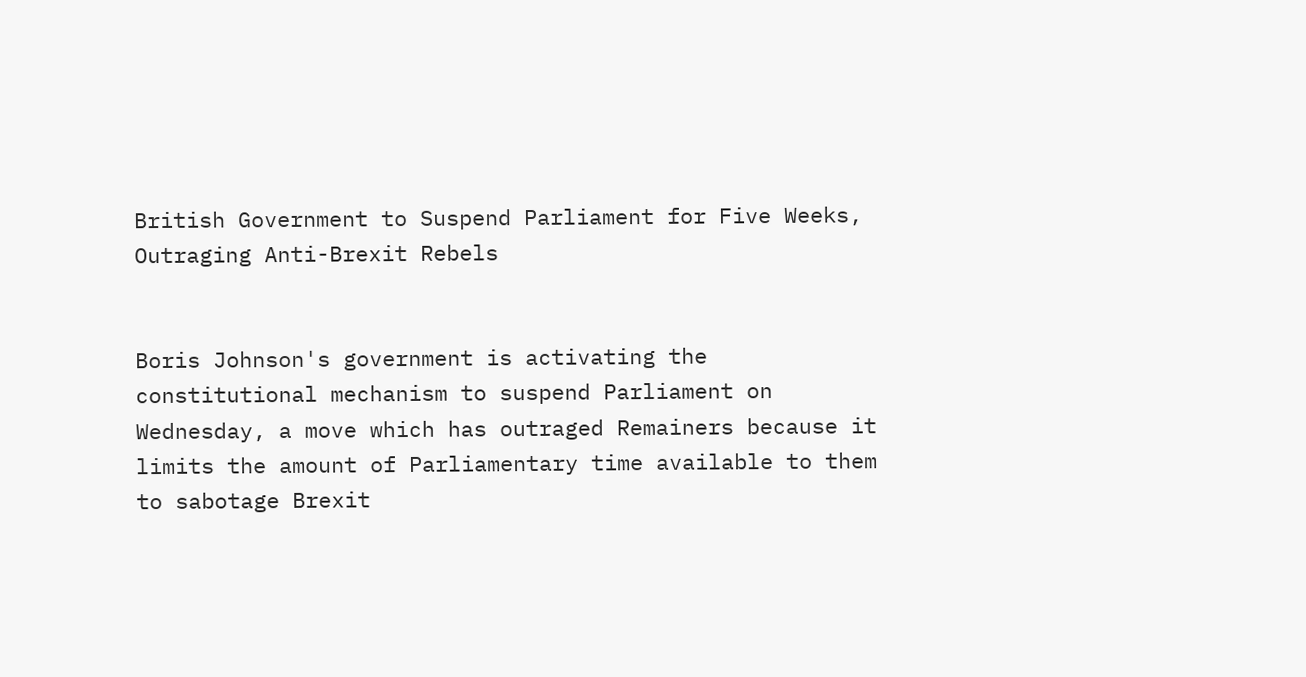British Government to Suspend Parliament for Five Weeks, Outraging Anti-Brexit Rebels


Boris Johnson's government is activating the constitutional mechanism to suspend Parliament on Wednesday, a move which has outraged Remainers because it limits the amount of Parliamentary time available to them to sabotage Brexit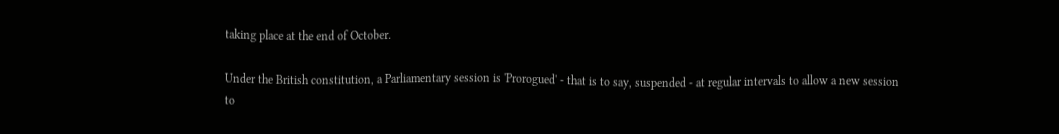taking place at the end of October.

Under the British constitution, a Parliamentary session is 'Prorogued' - that is to say, suspended - at regular intervals to allow a new session to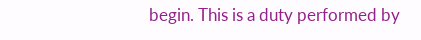begin. This is a duty performed by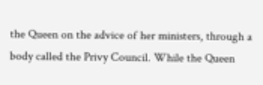the Queen on the advice of her ministers, through a body called the Privy Council. While the Queen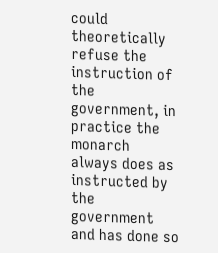could theoretically refuse the instruction of the government, in practice the monarch always does as instructed by the government and has done so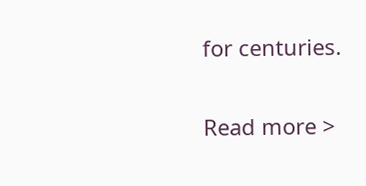for centuries.

Read more >